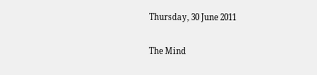Thursday, 30 June 2011

The Mind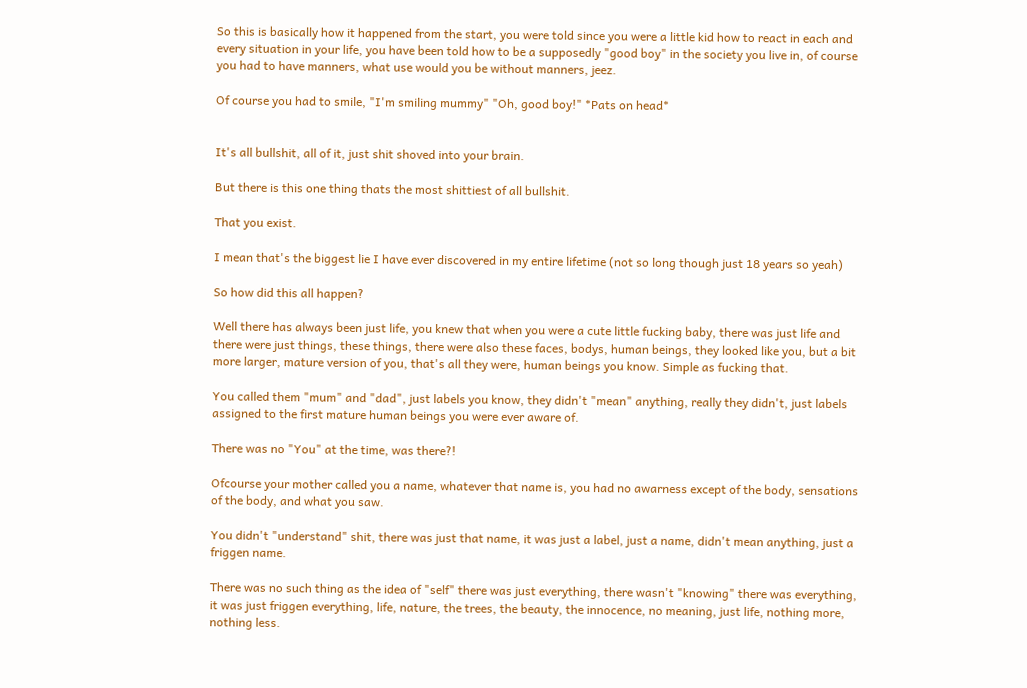So this is basically how it happened from the start, you were told since you were a little kid how to react in each and every situation in your life, you have been told how to be a supposedly "good boy" in the society you live in, of course you had to have manners, what use would you be without manners, jeez.

Of course you had to smile, "I'm smiling mummy" "Oh, good boy!" *Pats on head*


It's all bullshit, all of it, just shit shoved into your brain.

But there is this one thing thats the most shittiest of all bullshit.

That you exist.

I mean that's the biggest lie I have ever discovered in my entire lifetime (not so long though just 18 years so yeah)

So how did this all happen?

Well there has always been just life, you knew that when you were a cute little fucking baby, there was just life and there were just things, these things, there were also these faces, bodys, human beings, they looked like you, but a bit more larger, mature version of you, that's all they were, human beings you know. Simple as fucking that.

You called them "mum" and "dad", just labels you know, they didn't "mean" anything, really they didn't, just labels assigned to the first mature human beings you were ever aware of.

There was no "You" at the time, was there?!

Ofcourse your mother called you a name, whatever that name is, you had no awarness except of the body, sensations of the body, and what you saw.

You didn't "understand" shit, there was just that name, it was just a label, just a name, didn't mean anything, just a friggen name.

There was no such thing as the idea of "self" there was just everything, there wasn't "knowing" there was everything, it was just friggen everything, life, nature, the trees, the beauty, the innocence, no meaning, just life, nothing more, nothing less.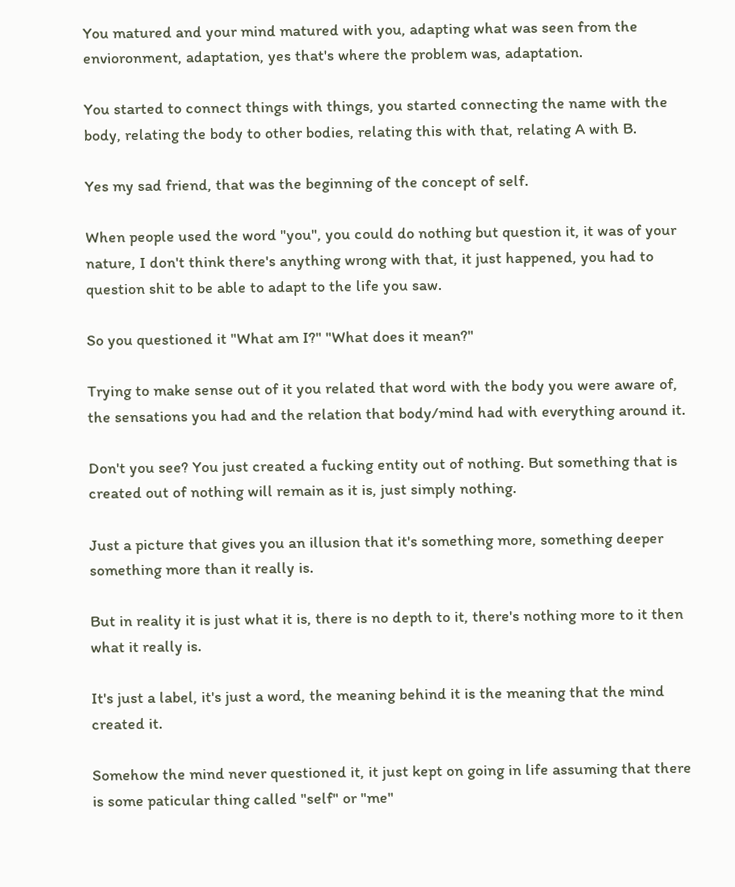You matured and your mind matured with you, adapting what was seen from the envioronment, adaptation, yes that's where the problem was, adaptation.

You started to connect things with things, you started connecting the name with the body, relating the body to other bodies, relating this with that, relating A with B.

Yes my sad friend, that was the beginning of the concept of self.

When people used the word "you", you could do nothing but question it, it was of your nature, I don't think there's anything wrong with that, it just happened, you had to question shit to be able to adapt to the life you saw.

So you questioned it "What am I?" "What does it mean?"

Trying to make sense out of it you related that word with the body you were aware of, the sensations you had and the relation that body/mind had with everything around it.

Don't you see? You just created a fucking entity out of nothing. But something that is created out of nothing will remain as it is, just simply nothing.

Just a picture that gives you an illusion that it's something more, something deeper something more than it really is.

But in reality it is just what it is, there is no depth to it, there's nothing more to it then what it really is.

It's just a label, it's just a word, the meaning behind it is the meaning that the mind created it.

Somehow the mind never questioned it, it just kept on going in life assuming that there is some paticular thing called "self" or "me"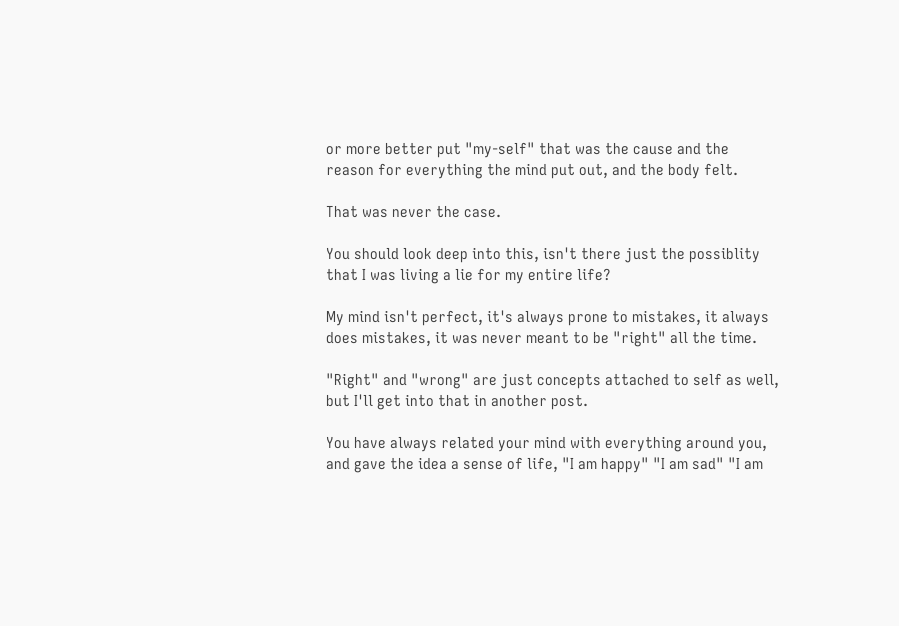or more better put "my-self" that was the cause and the reason for everything the mind put out, and the body felt.

That was never the case.

You should look deep into this, isn't there just the possiblity that I was living a lie for my entire life?

My mind isn't perfect, it's always prone to mistakes, it always does mistakes, it was never meant to be "right" all the time.

"Right" and "wrong" are just concepts attached to self as well, but I'll get into that in another post.

You have always related your mind with everything around you, and gave the idea a sense of life, "I am happy" "I am sad" "I am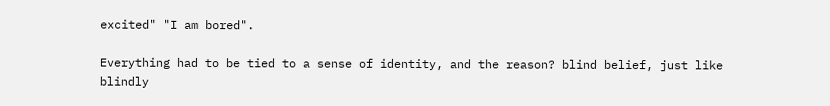excited" "I am bored".

Everything had to be tied to a sense of identity, and the reason? blind belief, just like blindly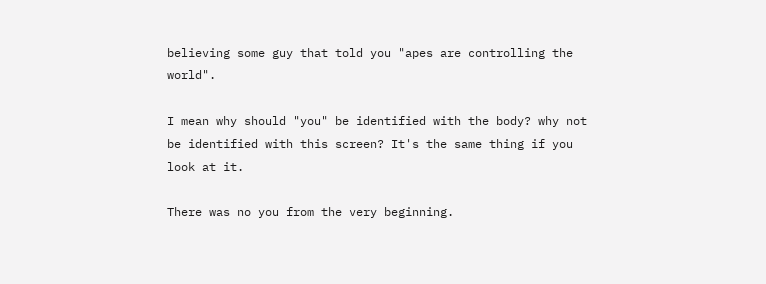believing some guy that told you "apes are controlling the world".

I mean why should "you" be identified with the body? why not be identified with this screen? It's the same thing if you look at it.

There was no you from the very beginning.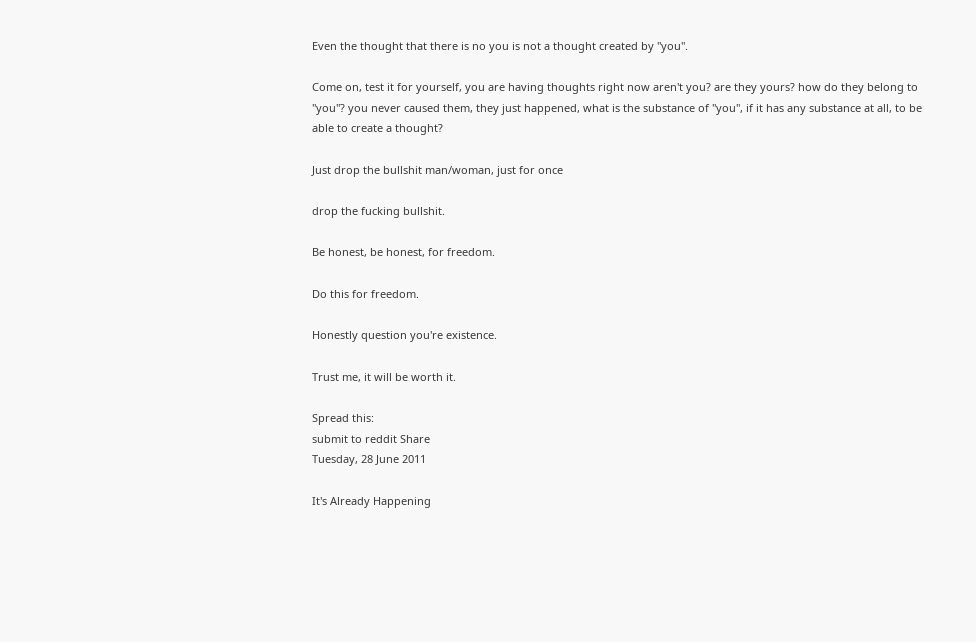Even the thought that there is no you is not a thought created by "you".

Come on, test it for yourself, you are having thoughts right now aren't you? are they yours? how do they belong to "you"? you never caused them, they just happened, what is the substance of "you", if it has any substance at all, to be able to create a thought?

Just drop the bullshit man/woman, just for once

drop the fucking bullshit.

Be honest, be honest, for freedom.

Do this for freedom.

Honestly question you're existence.

Trust me, it will be worth it.

Spread this:
submit to reddit Share
Tuesday, 28 June 2011

It's Already Happening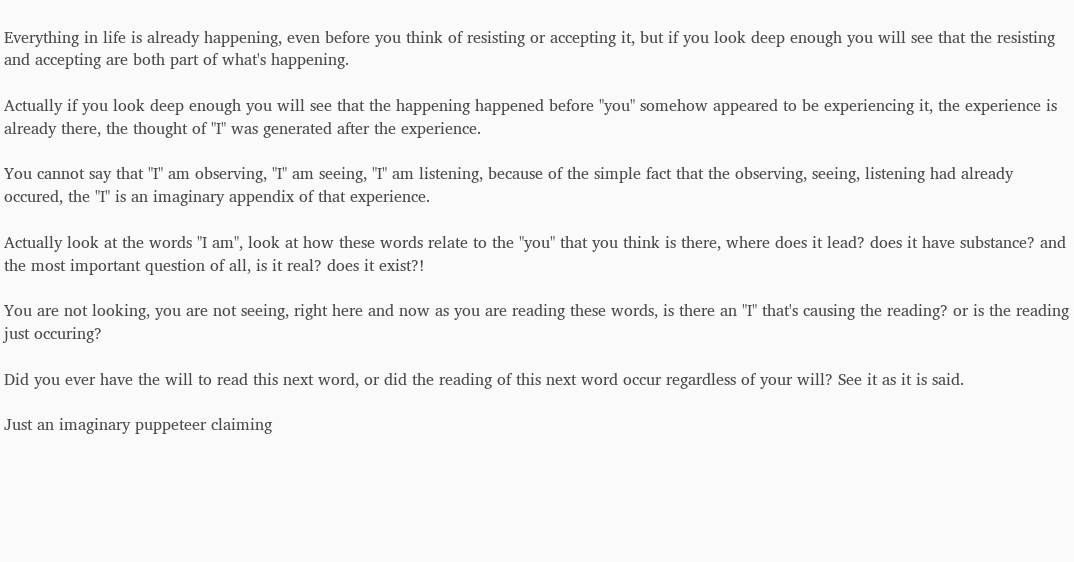Everything in life is already happening, even before you think of resisting or accepting it, but if you look deep enough you will see that the resisting and accepting are both part of what's happening.

Actually if you look deep enough you will see that the happening happened before "you" somehow appeared to be experiencing it, the experience is already there, the thought of "I" was generated after the experience.

You cannot say that "I" am observing, "I" am seeing, "I" am listening, because of the simple fact that the observing, seeing, listening had already occured, the "I" is an imaginary appendix of that experience.

Actually look at the words "I am", look at how these words relate to the "you" that you think is there, where does it lead? does it have substance? and the most important question of all, is it real? does it exist?!

You are not looking, you are not seeing, right here and now as you are reading these words, is there an "I" that's causing the reading? or is the reading just occuring?

Did you ever have the will to read this next word, or did the reading of this next word occur regardless of your will? See it as it is said.

Just an imaginary puppeteer claiming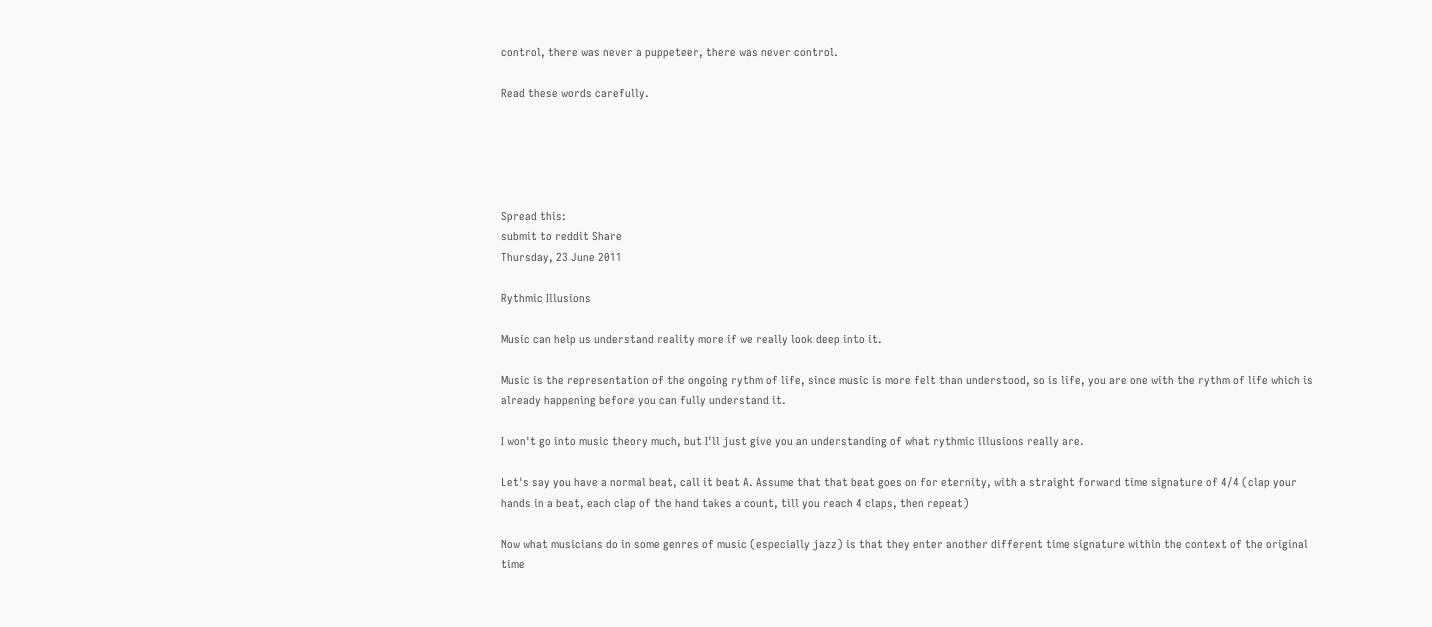control, there was never a puppeteer, there was never control.

Read these words carefully.





Spread this:
submit to reddit Share
Thursday, 23 June 2011

Rythmic Illusions

Music can help us understand reality more if we really look deep into it.

Music is the representation of the ongoing rythm of life, since music is more felt than understood, so is life, you are one with the rythm of life which is already happening before you can fully understand it.

I won't go into music theory much, but I'll just give you an understanding of what rythmic illusions really are.

Let's say you have a normal beat, call it beat A. Assume that that beat goes on for eternity, with a straight forward time signature of 4/4 (clap your hands in a beat, each clap of the hand takes a count, till you reach 4 claps, then repeat)

Now what musicians do in some genres of music (especially jazz) is that they enter another different time signature within the context of the original time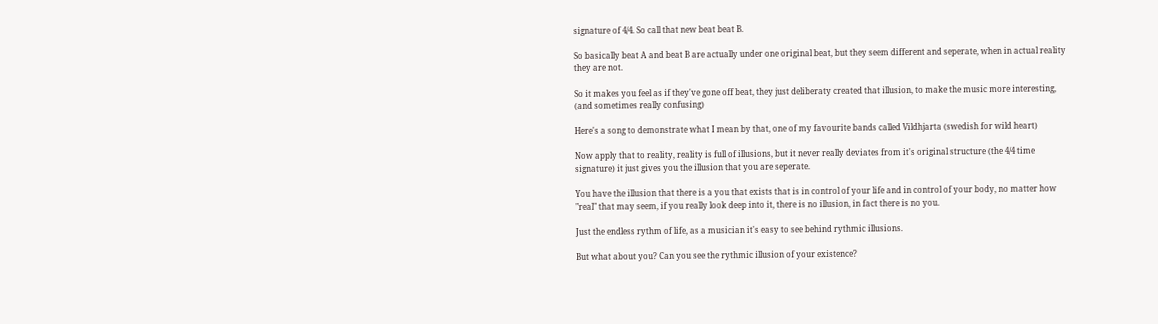signature of 4/4. So call that new beat beat B.

So basically beat A and beat B are actually under one original beat, but they seem different and seperate, when in actual reality they are not.

So it makes you feel as if they've gone off beat, they just deliberaty created that illusion, to make the music more interesting, (and sometimes really confusing)

Here's a song to demonstrate what I mean by that, one of my favourite bands called Vildhjarta (swedish for wild heart)

Now apply that to reality, reality is full of illusions, but it never really deviates from it's original structure (the 4/4 time signature) it just gives you the illusion that you are seperate.

You have the illusion that there is a you that exists that is in control of your life and in control of your body, no matter how "real" that may seem, if you really look deep into it, there is no illusion, in fact there is no you.

Just the endless rythm of life, as a musician it's easy to see behind rythmic illusions.

But what about you? Can you see the rythmic illusion of your existence?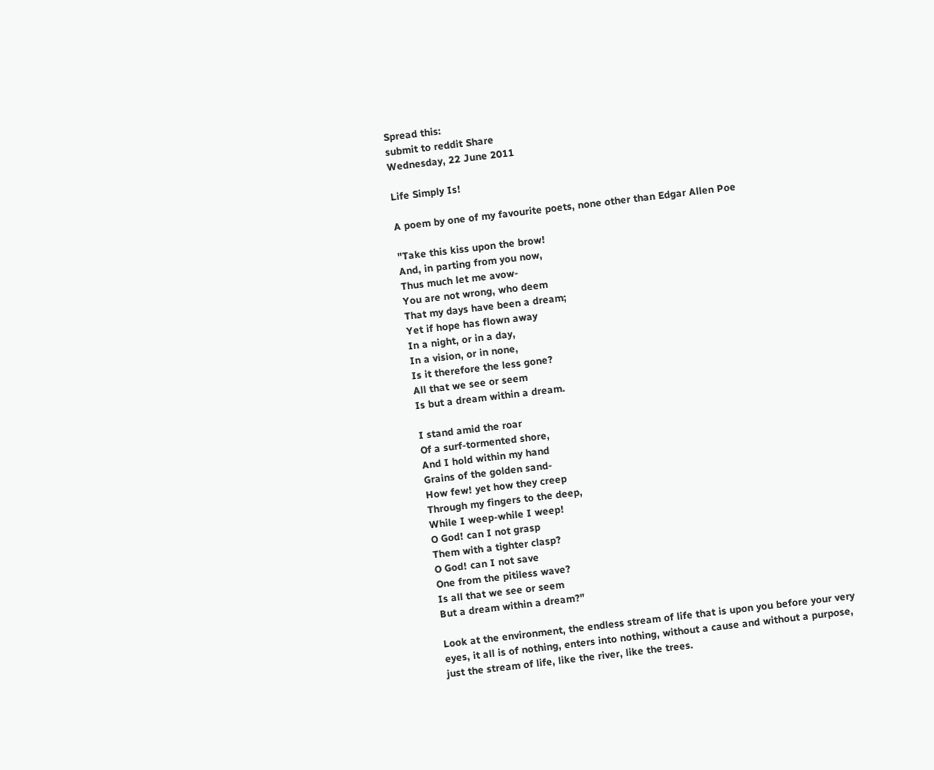Spread this:
submit to reddit Share
Wednesday, 22 June 2011

Life Simply Is!

A poem by one of my favourite poets, none other than Edgar Allen Poe

"Take this kiss upon the brow!
And, in parting from you now,
Thus much let me avow-
You are not wrong, who deem
That my days have been a dream;
Yet if hope has flown away
In a night, or in a day,
In a vision, or in none,
Is it therefore the less gone?
All that we see or seem
Is but a dream within a dream.

I stand amid the roar
Of a surf-tormented shore,
And I hold within my hand
Grains of the golden sand-
How few! yet how they creep
Through my fingers to the deep,
While I weep-while I weep!
O God! can I not grasp
Them with a tighter clasp?
O God! can I not save
One from the pitiless wave?
Is all that we see or seem
But a dream within a dream?"

Look at the environment, the endless stream of life that is upon you before your very eyes, it all is of nothing, enters into nothing, without a cause and without a purpose, just the stream of life, like the river, like the trees.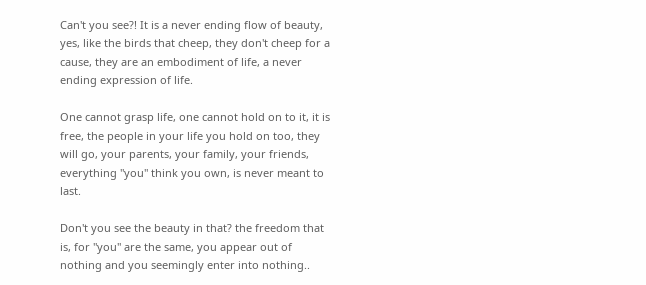Can't you see?! It is a never ending flow of beauty, yes, like the birds that cheep, they don't cheep for a cause, they are an embodiment of life, a never ending expression of life.

One cannot grasp life, one cannot hold on to it, it is free, the people in your life you hold on too, they will go, your parents, your family, your friends, everything "you" think you own, is never meant to last.

Don't you see the beauty in that? the freedom that is, for "you" are the same, you appear out of nothing and you seemingly enter into nothing..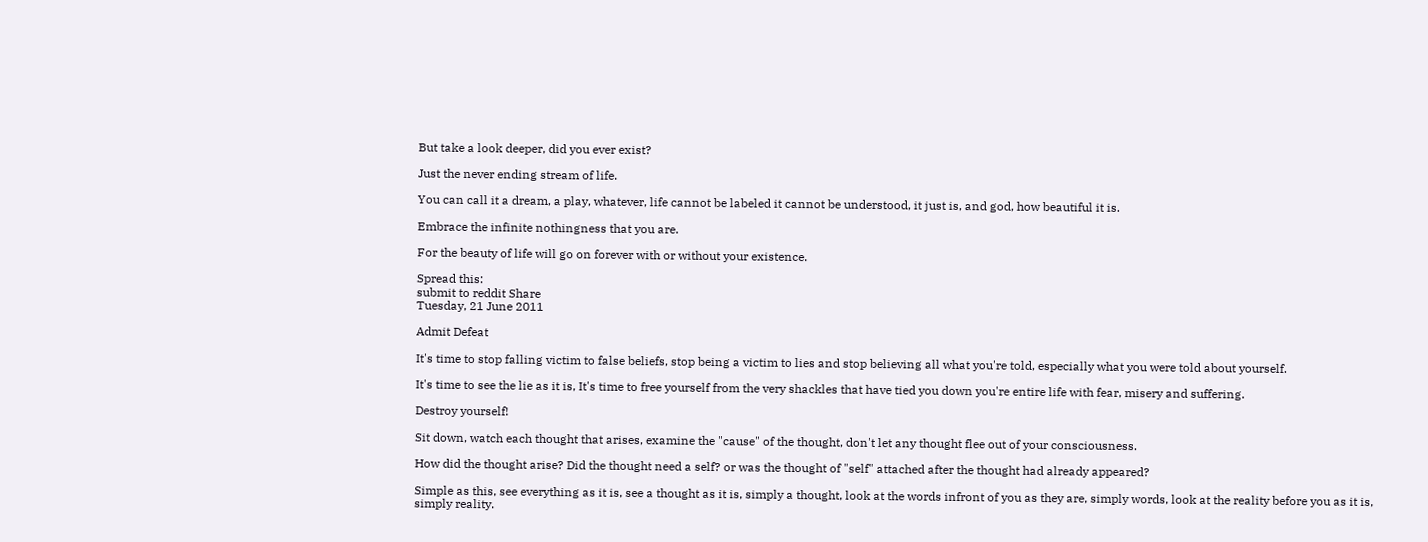But take a look deeper, did you ever exist?

Just the never ending stream of life.

You can call it a dream, a play, whatever, life cannot be labeled it cannot be understood, it just is, and god, how beautiful it is.

Embrace the infinite nothingness that you are.

For the beauty of life will go on forever with or without your existence.

Spread this:
submit to reddit Share
Tuesday, 21 June 2011

Admit Defeat

It's time to stop falling victim to false beliefs, stop being a victim to lies and stop believing all what you're told, especially what you were told about yourself.

It's time to see the lie as it is, It's time to free yourself from the very shackles that have tied you down you're entire life with fear, misery and suffering.

Destroy yourself!

Sit down, watch each thought that arises, examine the "cause" of the thought, don't let any thought flee out of your consciousness.

How did the thought arise? Did the thought need a self? or was the thought of "self" attached after the thought had already appeared?

Simple as this, see everything as it is, see a thought as it is, simply a thought, look at the words infront of you as they are, simply words, look at the reality before you as it is, simply reality.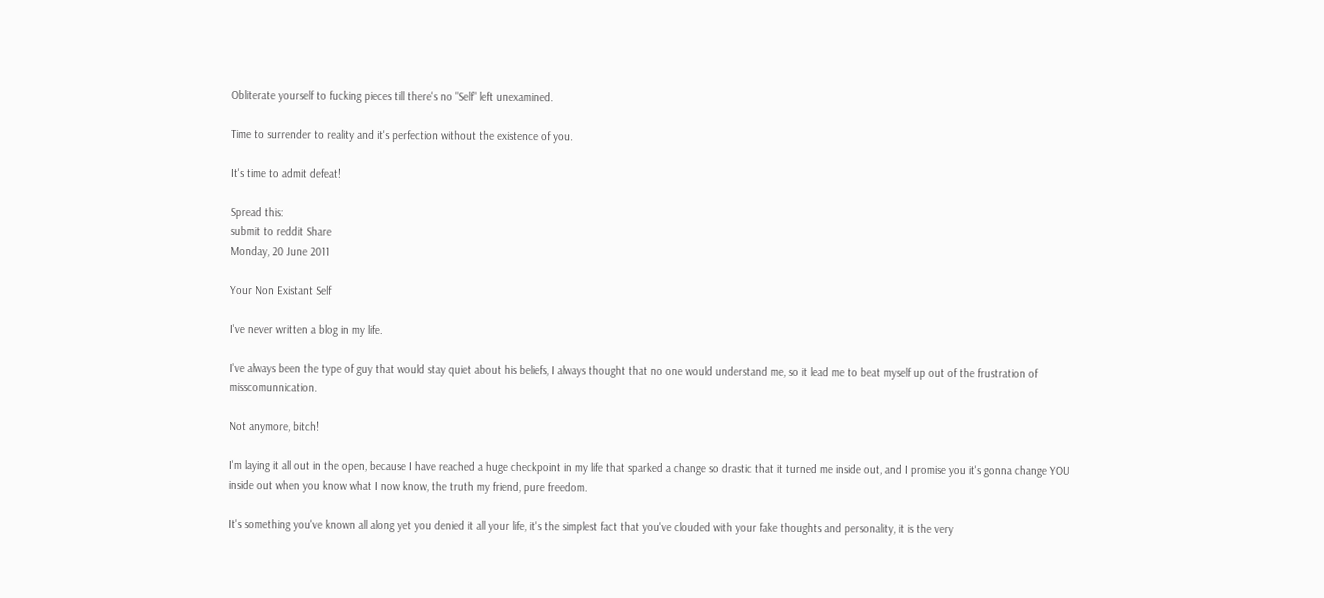Obliterate yourself to fucking pieces till there's no "Self" left unexamined.

Time to surrender to reality and it's perfection without the existence of you.

It's time to admit defeat!

Spread this:
submit to reddit Share
Monday, 20 June 2011

Your Non Existant Self

I've never written a blog in my life.

I've always been the type of guy that would stay quiet about his beliefs, I always thought that no one would understand me, so it lead me to beat myself up out of the frustration of misscomunnication.

Not anymore, bitch!

I'm laying it all out in the open, because I have reached a huge checkpoint in my life that sparked a change so drastic that it turned me inside out, and I promise you it's gonna change YOU inside out when you know what I now know, the truth my friend, pure freedom.

It's something you've known all along yet you denied it all your life, it's the simplest fact that you've clouded with your fake thoughts and personality, it is the very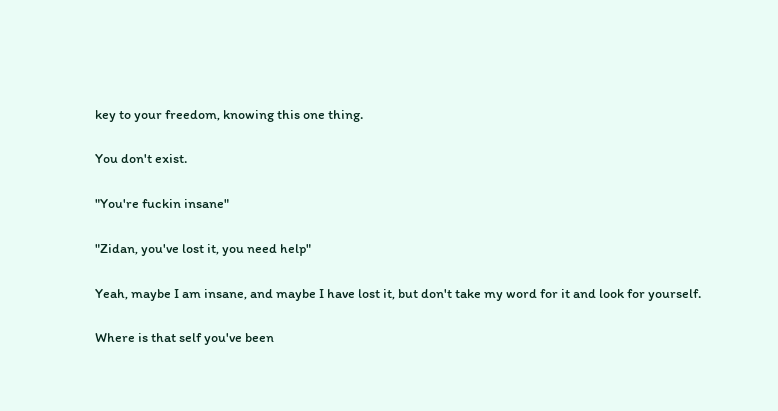key to your freedom, knowing this one thing.

You don't exist.

"You're fuckin insane"

"Zidan, you've lost it, you need help"

Yeah, maybe I am insane, and maybe I have lost it, but don't take my word for it and look for yourself.

Where is that self you've been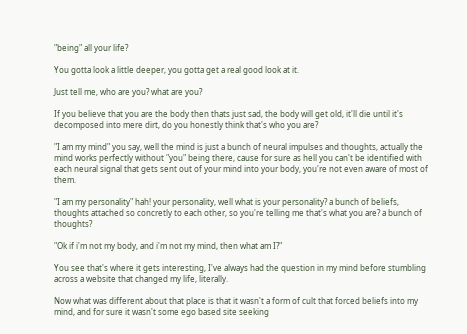"being" all your life?

You gotta look a little deeper, you gotta get a real good look at it.

Just tell me, who are you? what are you?

If you believe that you are the body then thats just sad, the body will get old, it'll die until it's decomposed into mere dirt, do you honestly think that's who you are?

"I am my mind" you say, well the mind is just a bunch of neural impulses and thoughts, actually the mind works perfectly without "you" being there, cause for sure as hell you can't be identified with each neural signal that gets sent out of your mind into your body, you're not even aware of most of them.

"I am my personality" hah! your personality, well what is your personality? a bunch of beliefs, thoughts attached so concretly to each other, so you're telling me that's what you are? a bunch of thoughts?

"Ok if i'm not my body, and i'm not my mind, then what am I?"

You see that's where it gets interesting, I've always had the question in my mind before stumbling across a website that changed my life, literally.

Now what was different about that place is that it wasn't a form of cult that forced beliefs into my mind, and for sure it wasn't some ego based site seeking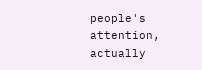people's attention, actually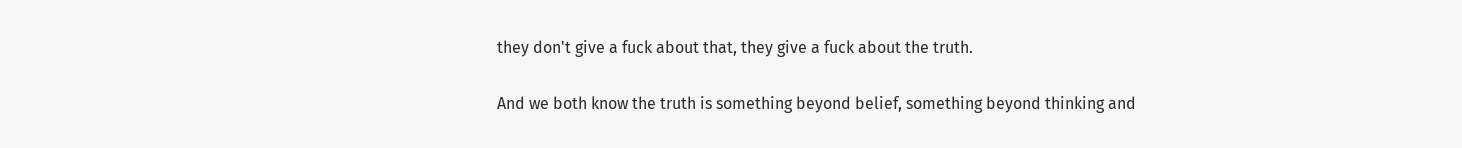they don't give a fuck about that, they give a fuck about the truth.

And we both know the truth is something beyond belief, something beyond thinking and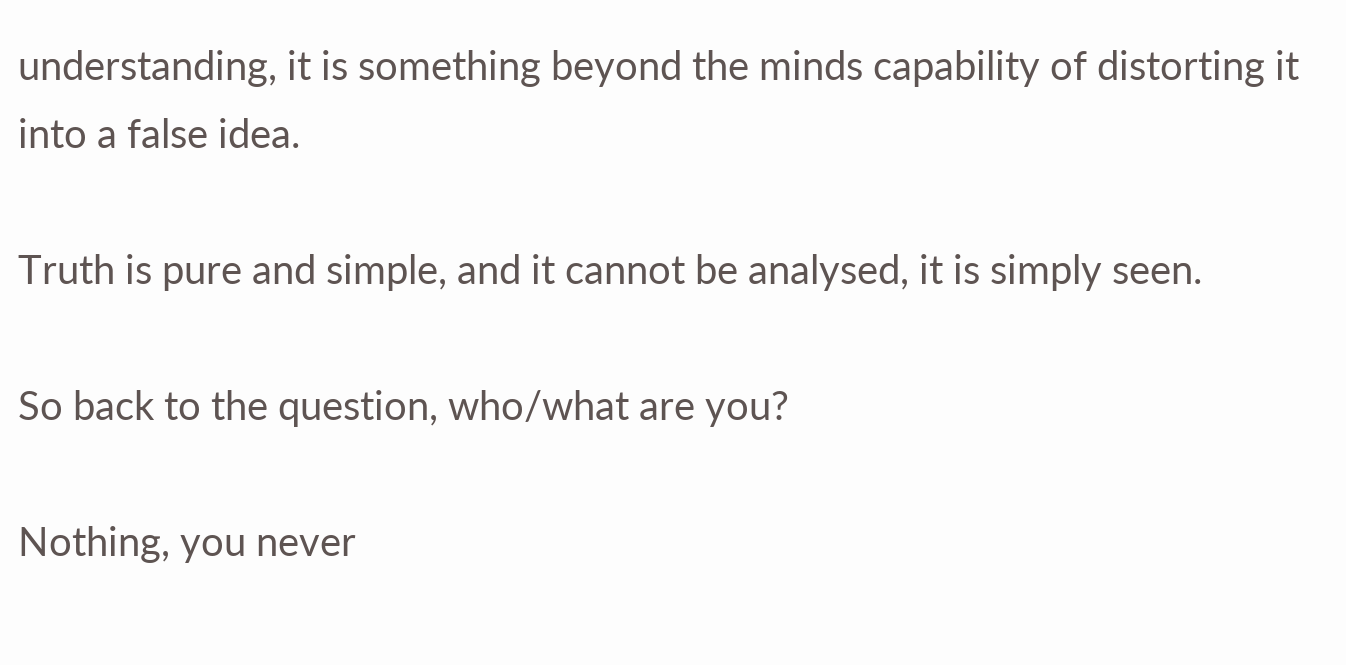understanding, it is something beyond the minds capability of distorting it into a false idea.

Truth is pure and simple, and it cannot be analysed, it is simply seen.

So back to the question, who/what are you?

Nothing, you never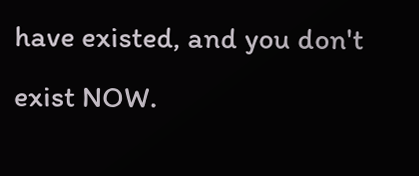have existed, and you don't exist NOW.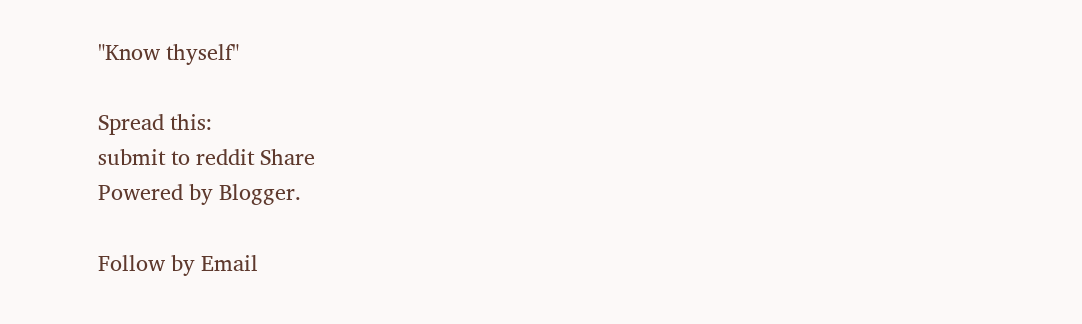"Know thyself"

Spread this:
submit to reddit Share
Powered by Blogger.

Follow by Email